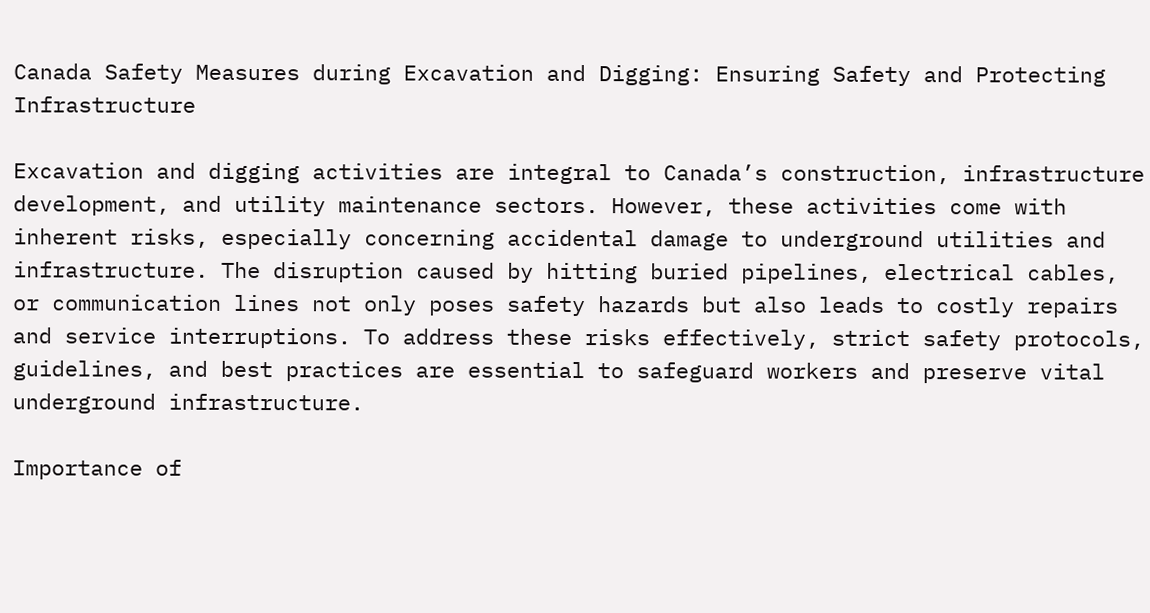Canada Safety Measures during Excavation and Digging: Ensuring Safety and Protecting Infrastructure

Excavation and digging activities are integral to Canada’s construction, infrastructure development, and utility maintenance sectors. However, these activities come with inherent risks, especially concerning accidental damage to underground utilities and infrastructure. The disruption caused by hitting buried pipelines, electrical cables, or communication lines not only poses safety hazards but also leads to costly repairs and service interruptions. To address these risks effectively, strict safety protocols, guidelines, and best practices are essential to safeguard workers and preserve vital underground infrastructure.

Importance of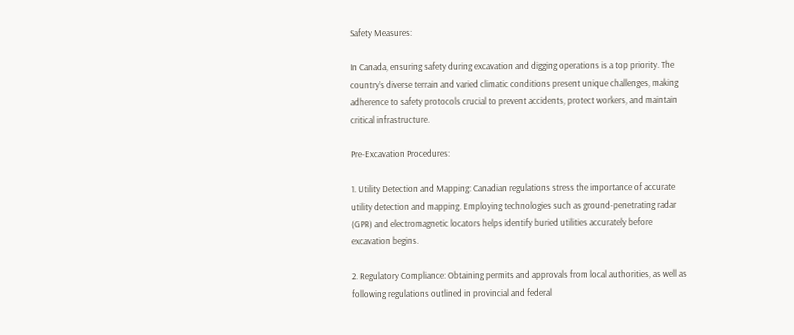Safety Measures:

In Canada, ensuring safety during excavation and digging operations is a top priority. The country’s diverse terrain and varied climatic conditions present unique challenges, making adherence to safety protocols crucial to prevent accidents, protect workers, and maintain critical infrastructure.

Pre-Excavation Procedures:

1. Utility Detection and Mapping: Canadian regulations stress the importance of accurate utility detection and mapping. Employing technologies such as ground-penetrating radar (GPR) and electromagnetic locators helps identify buried utilities accurately before excavation begins.

2. Regulatory Compliance: Obtaining permits and approvals from local authorities, as well as following regulations outlined in provincial and federal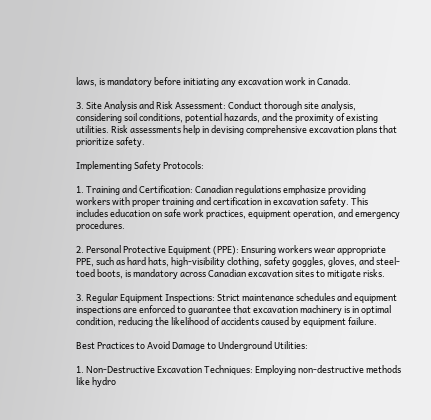laws, is mandatory before initiating any excavation work in Canada.

3. Site Analysis and Risk Assessment: Conduct thorough site analysis, considering soil conditions, potential hazards, and the proximity of existing utilities. Risk assessments help in devising comprehensive excavation plans that prioritize safety.

Implementing Safety Protocols:

1. Training and Certification: Canadian regulations emphasize providing workers with proper training and certification in excavation safety. This includes education on safe work practices, equipment operation, and emergency procedures.

2. Personal Protective Equipment (PPE): Ensuring workers wear appropriate PPE, such as hard hats, high-visibility clothing, safety goggles, gloves, and steel-toed boots, is mandatory across Canadian excavation sites to mitigate risks.

3. Regular Equipment Inspections: Strict maintenance schedules and equipment inspections are enforced to guarantee that excavation machinery is in optimal condition, reducing the likelihood of accidents caused by equipment failure.

Best Practices to Avoid Damage to Underground Utilities:

1. Non-Destructive Excavation Techniques: Employing non-destructive methods like hydro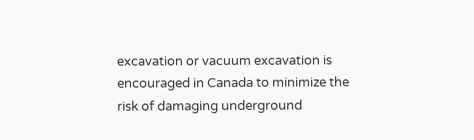excavation or vacuum excavation is encouraged in Canada to minimize the risk of damaging underground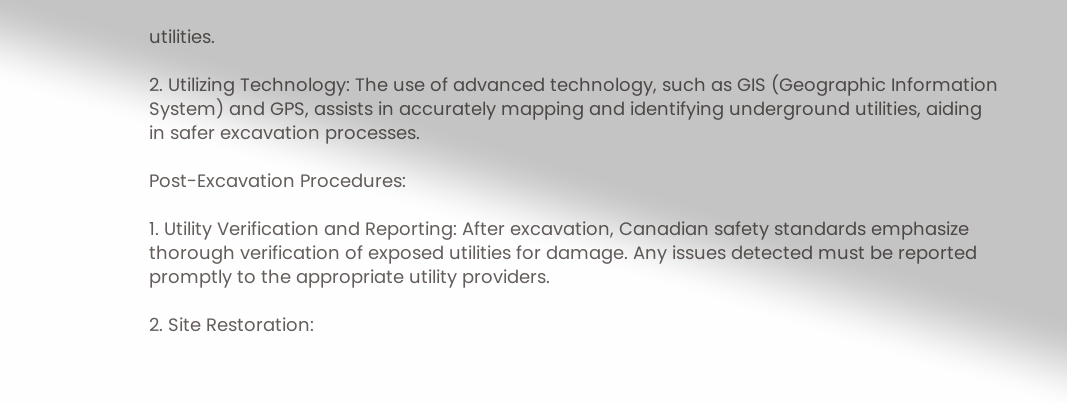utilities.

2. Utilizing Technology: The use of advanced technology, such as GIS (Geographic Information System) and GPS, assists in accurately mapping and identifying underground utilities, aiding in safer excavation processes.

Post-Excavation Procedures:

1. Utility Verification and Reporting: After excavation, Canadian safety standards emphasize thorough verification of exposed utilities for damage. Any issues detected must be reported promptly to the appropriate utility providers.

2. Site Restoration: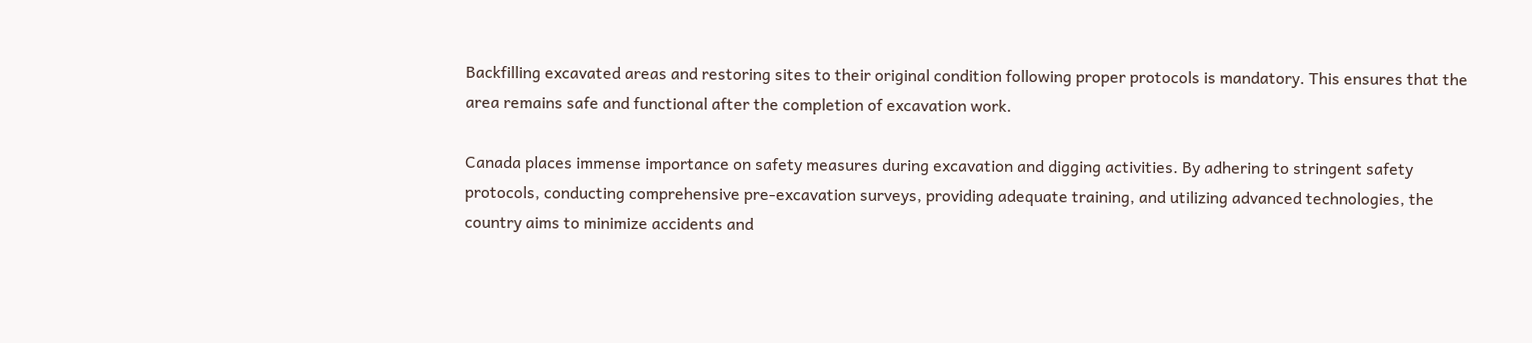Backfilling excavated areas and restoring sites to their original condition following proper protocols is mandatory. This ensures that the area remains safe and functional after the completion of excavation work.

Canada places immense importance on safety measures during excavation and digging activities. By adhering to stringent safety protocols, conducting comprehensive pre-excavation surveys, providing adequate training, and utilizing advanced technologies, the country aims to minimize accidents and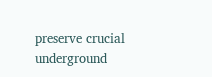preserve crucial underground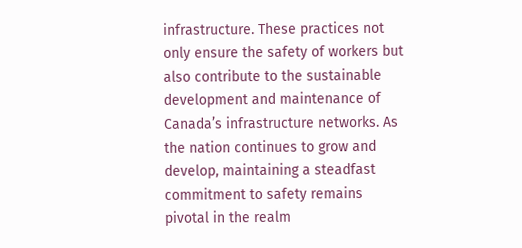infrastructure. These practices not only ensure the safety of workers but also contribute to the sustainable development and maintenance of Canada’s infrastructure networks. As the nation continues to grow and develop, maintaining a steadfast commitment to safety remains pivotal in the realm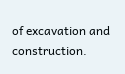of excavation and construction.